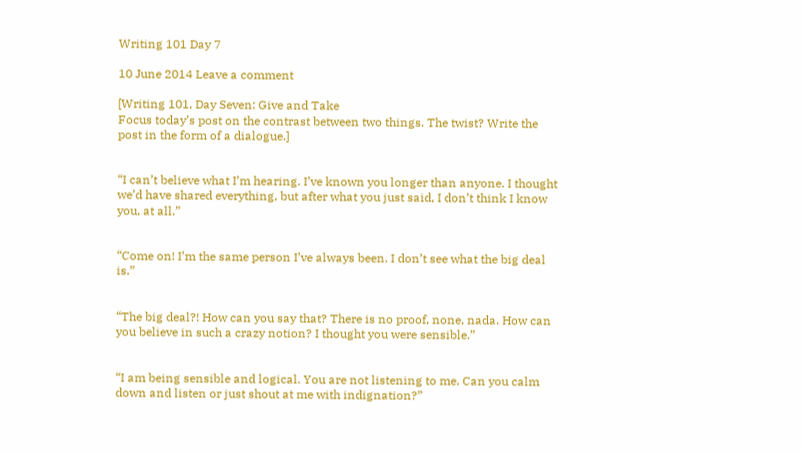Writing 101 Day 7

10 June 2014 Leave a comment

[Writing 101, Day Seven: Give and Take
Focus today’s post on the contrast between two things. The twist? Write the post in the form of a dialogue.]


“I can’t believe what I’m hearing. I’ve known you longer than anyone. I thought we’d have shared everything, but after what you just said, I don’t think I know you, at all.”


“Come on! I’m the same person I’ve always been. I don’t see what the big deal is.”


“The big deal?! How can you say that? There is no proof, none, nada. How can you believe in such a crazy notion? I thought you were sensible.”


“I am being sensible and logical. You are not listening to me. Can you calm down and listen or just shout at me with indignation?”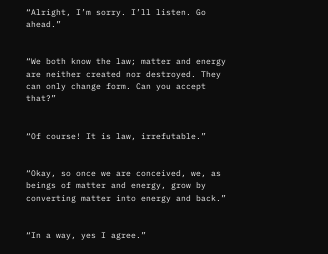“Alright, I’m sorry. I’ll listen. Go ahead.”


“We both know the law; matter and energy are neither created nor destroyed. They can only change form. Can you accept that?”


“Of course! It is law, irrefutable.”


“Okay, so once we are conceived, we, as beings of matter and energy, grow by converting matter into energy and back.”


“In a way, yes I agree.”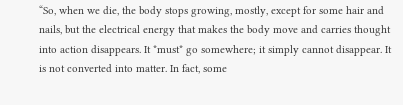“So, when we die, the body stops growing, mostly, except for some hair and nails, but the electrical energy that makes the body move and carries thought into action disappears. It *must* go somewhere; it simply cannot disappear. It is not converted into matter. In fact, some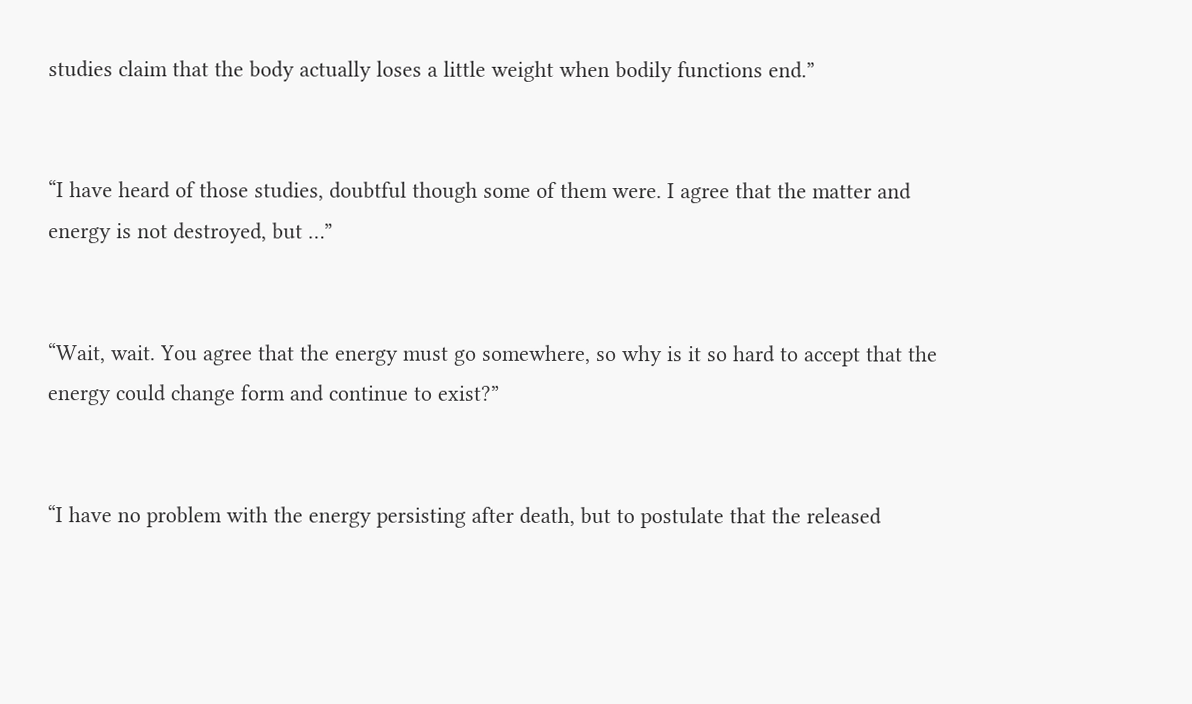studies claim that the body actually loses a little weight when bodily functions end.”


“I have heard of those studies, doubtful though some of them were. I agree that the matter and energy is not destroyed, but …”


“Wait, wait. You agree that the energy must go somewhere, so why is it so hard to accept that the energy could change form and continue to exist?”


“I have no problem with the energy persisting after death, but to postulate that the released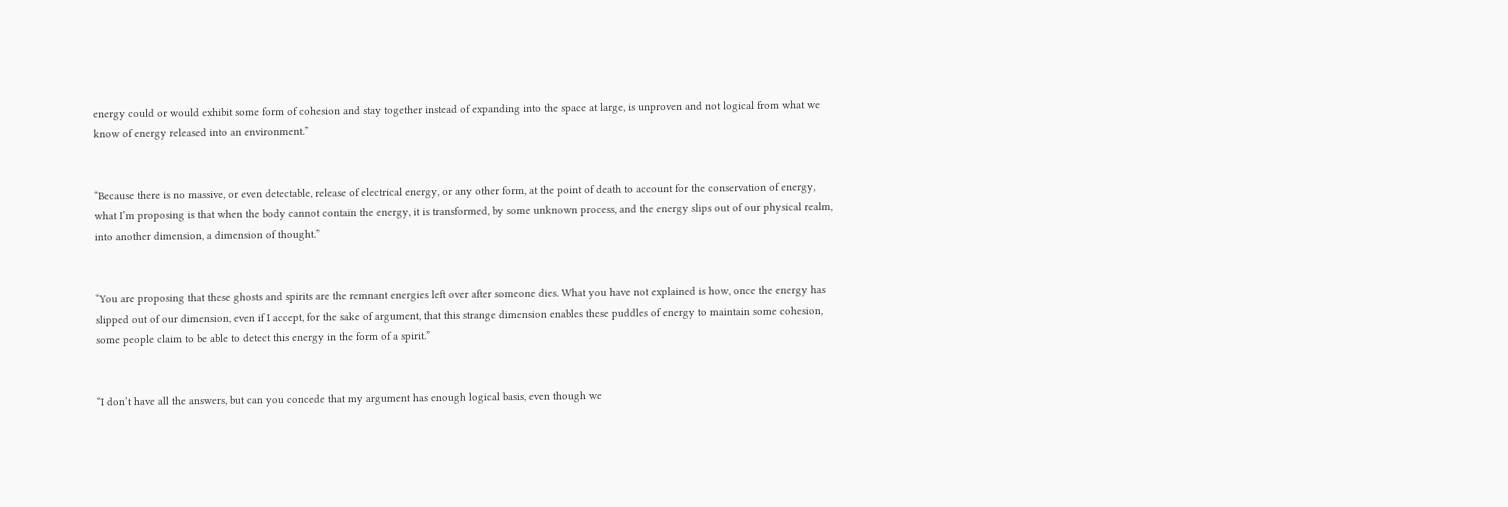energy could or would exhibit some form of cohesion and stay together instead of expanding into the space at large, is unproven and not logical from what we know of energy released into an environment.”


“Because there is no massive, or even detectable, release of electrical energy, or any other form, at the point of death to account for the conservation of energy, what I’m proposing is that when the body cannot contain the energy, it is transformed, by some unknown process, and the energy slips out of our physical realm, into another dimension, a dimension of thought.”


“You are proposing that these ghosts and spirits are the remnant energies left over after someone dies. What you have not explained is how, once the energy has slipped out of our dimension, even if I accept, for the sake of argument, that this strange dimension enables these puddles of energy to maintain some cohesion, some people claim to be able to detect this energy in the form of a spirit.”


“I don’t have all the answers, but can you concede that my argument has enough logical basis, even though we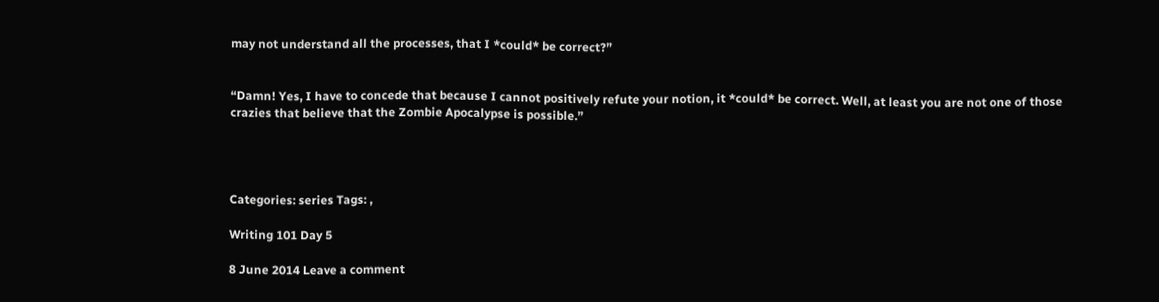may not understand all the processes, that I *could* be correct?”


“Damn! Yes, I have to concede that because I cannot positively refute your notion, it *could* be correct. Well, at least you are not one of those crazies that believe that the Zombie Apocalypse is possible.”




Categories: series Tags: ,

Writing 101 Day 5

8 June 2014 Leave a comment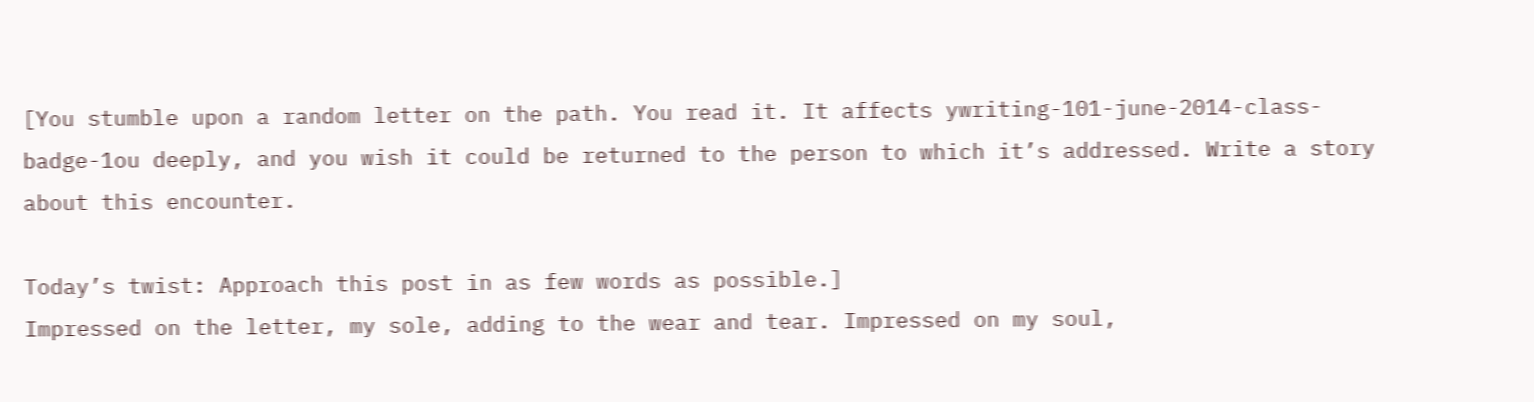[You stumble upon a random letter on the path. You read it. It affects ywriting-101-june-2014-class-badge-1ou deeply, and you wish it could be returned to the person to which it’s addressed. Write a story about this encounter.

Today’s twist: Approach this post in as few words as possible.]
Impressed on the letter, my sole, adding to the wear and tear. Impressed on my soul,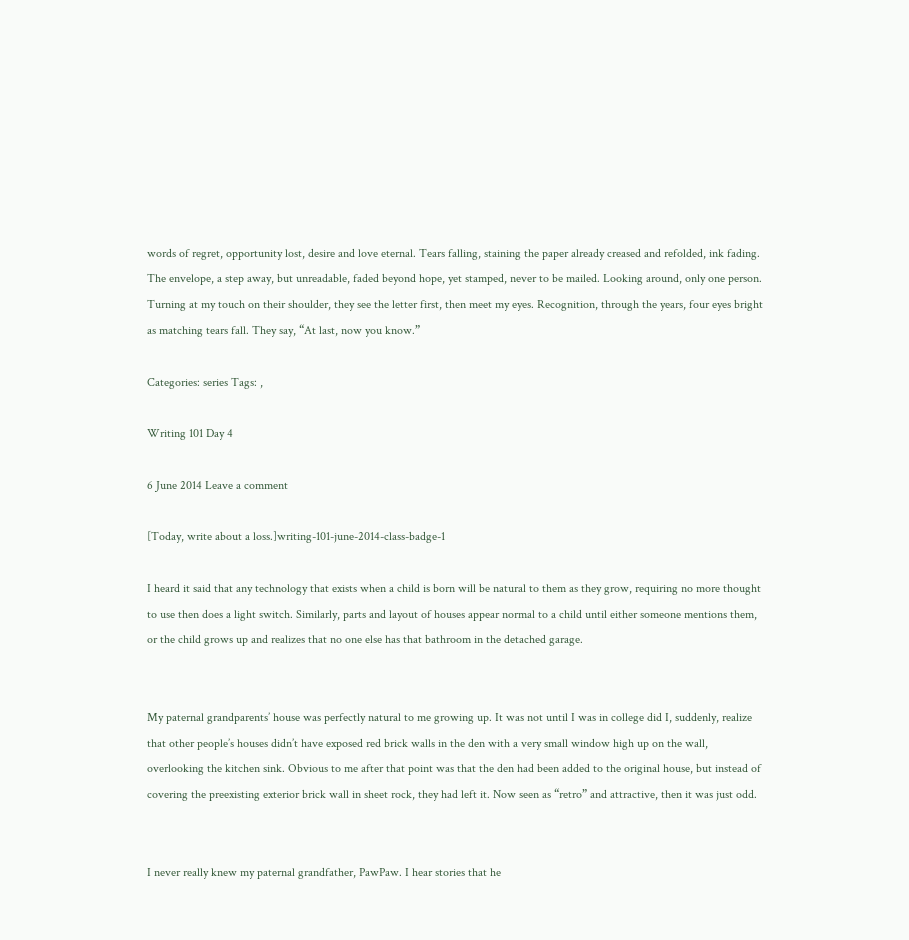words of regret, opportunity lost, desire and love eternal. Tears falling, staining the paper already creased and refolded, ink fading. The envelope, a step away, but unreadable, faded beyond hope, yet stamped, never to be mailed. Looking around, only one person. Turning at my touch on their shoulder, they see the letter first, then meet my eyes. Recognition, through the years, four eyes bright as matching tears fall. They say, “At last, now you know.”

Categories: series Tags: ,

Writing 101 Day 4

6 June 2014 Leave a comment

[Today, write about a loss.]writing-101-june-2014-class-badge-1

I heard it said that any technology that exists when a child is born will be natural to them as they grow, requiring no more thought to use then does a light switch. Similarly, parts and layout of houses appear normal to a child until either someone mentions them, or the child grows up and realizes that no one else has that bathroom in the detached garage.


My paternal grandparents’ house was perfectly natural to me growing up. It was not until I was in college did I, suddenly, realize that other people’s houses didn’t have exposed red brick walls in the den with a very small window high up on the wall, overlooking the kitchen sink. Obvious to me after that point was that the den had been added to the original house, but instead of covering the preexisting exterior brick wall in sheet rock, they had left it. Now seen as “retro” and attractive, then it was just odd.


I never really knew my paternal grandfather, PawPaw. I hear stories that he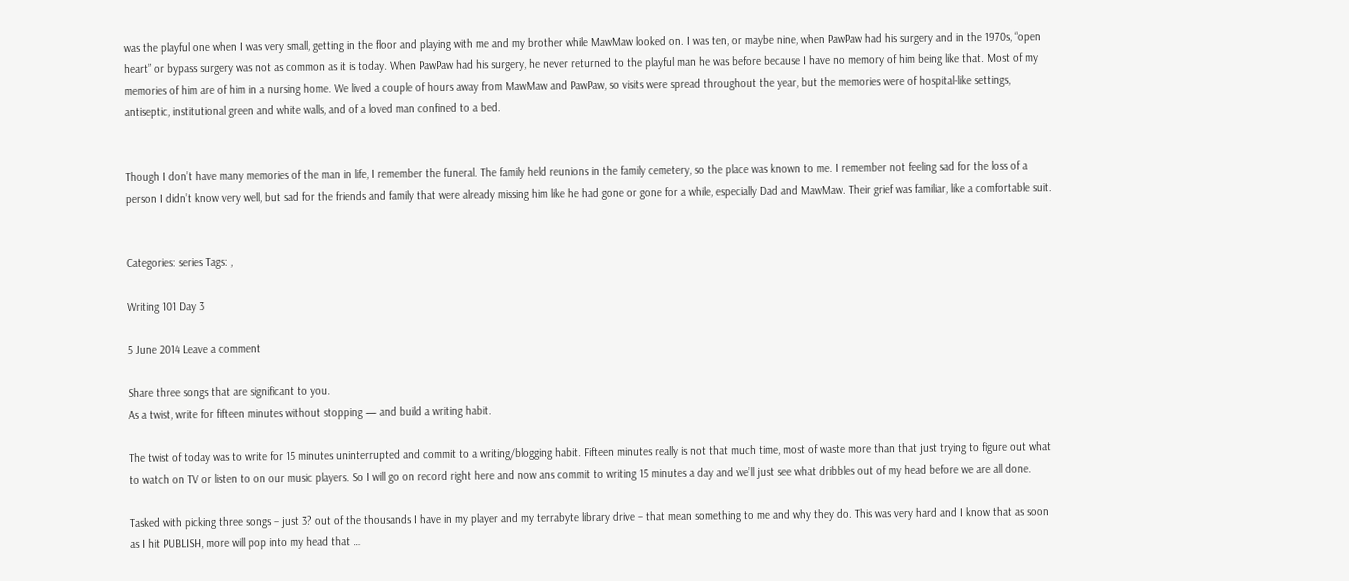was the playful one when I was very small, getting in the floor and playing with me and my brother while MawMaw looked on. I was ten, or maybe nine, when PawPaw had his surgery and in the 1970s, “open heart” or bypass surgery was not as common as it is today. When PawPaw had his surgery, he never returned to the playful man he was before because I have no memory of him being like that. Most of my memories of him are of him in a nursing home. We lived a couple of hours away from MawMaw and PawPaw, so visits were spread throughout the year, but the memories were of hospital-like settings, antiseptic, institutional green and white walls, and of a loved man confined to a bed.


Though I don’t have many memories of the man in life, I remember the funeral. The family held reunions in the family cemetery, so the place was known to me. I remember not feeling sad for the loss of a person I didn’t know very well, but sad for the friends and family that were already missing him like he had gone or gone for a while, especially Dad and MawMaw. Their grief was familiar, like a comfortable suit.


Categories: series Tags: ,

Writing 101 Day 3

5 June 2014 Leave a comment

Share three songs that are significant to you.
As a twist, write for fifteen minutes without stopping — and build a writing habit.

The twist of today was to write for 15 minutes uninterrupted and commit to a writing/blogging habit. Fifteen minutes really is not that much time, most of waste more than that just trying to figure out what to watch on TV or listen to on our music players. So I will go on record right here and now ans commit to writing 15 minutes a day and we’ll just see what dribbles out of my head before we are all done.

Tasked with picking three songs – just 3? out of the thousands I have in my player and my terrabyte library drive – that mean something to me and why they do. This was very hard and I know that as soon as I hit PUBLISH, more will pop into my head that …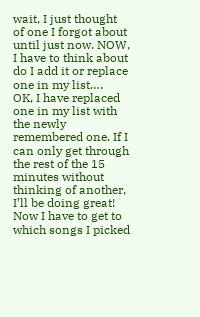wait, I just thought of one I forgot about until just now. NOW, I have to think about do I add it or replace one in my list….
OK, I have replaced one in my list with the newly remembered one. If I can only get through the rest of the 15 minutes without thinking of another, I’ll be doing great! Now I have to get to which songs I picked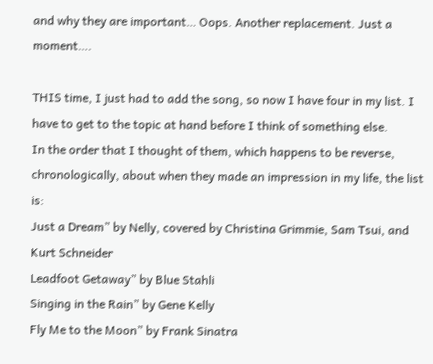and why they are important… Oops. Another replacement. Just a moment….

THIS time, I just had to add the song, so now I have four in my list. I have to get to the topic at hand before I think of something else.
In the order that I thought of them, which happens to be reverse, chronologically, about when they made an impression in my life, the list is:
Just a Dream” by Nelly, covered by Christina Grimmie, Sam Tsui, and Kurt Schneider
Leadfoot Getaway” by Blue Stahli
Singing in the Rain” by Gene Kelly
Fly Me to the Moon” by Frank Sinatra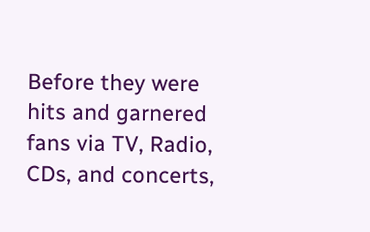Before they were hits and garnered fans via TV, Radio, CDs, and concerts,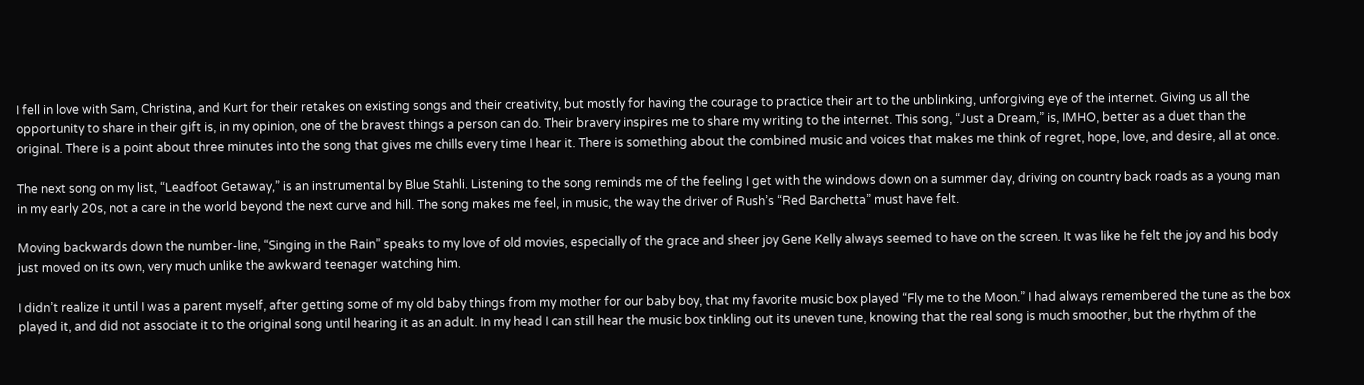I fell in love with Sam, Christina, and Kurt for their retakes on existing songs and their creativity, but mostly for having the courage to practice their art to the unblinking, unforgiving eye of the internet. Giving us all the opportunity to share in their gift is, in my opinion, one of the bravest things a person can do. Their bravery inspires me to share my writing to the internet. This song, “Just a Dream,” is, IMHO, better as a duet than the original. There is a point about three minutes into the song that gives me chills every time I hear it. There is something about the combined music and voices that makes me think of regret, hope, love, and desire, all at once.

The next song on my list, “Leadfoot Getaway,” is an instrumental by Blue Stahli. Listening to the song reminds me of the feeling I get with the windows down on a summer day, driving on country back roads as a young man in my early 20s, not a care in the world beyond the next curve and hill. The song makes me feel, in music, the way the driver of Rush’s “Red Barchetta” must have felt.

Moving backwards down the number-line, “Singing in the Rain” speaks to my love of old movies, especially of the grace and sheer joy Gene Kelly always seemed to have on the screen. It was like he felt the joy and his body just moved on its own, very much unlike the awkward teenager watching him.

I didn’t realize it until I was a parent myself, after getting some of my old baby things from my mother for our baby boy, that my favorite music box played “Fly me to the Moon.” I had always remembered the tune as the box played it, and did not associate it to the original song until hearing it as an adult. In my head I can still hear the music box tinkling out its uneven tune, knowing that the real song is much smoother, but the rhythm of the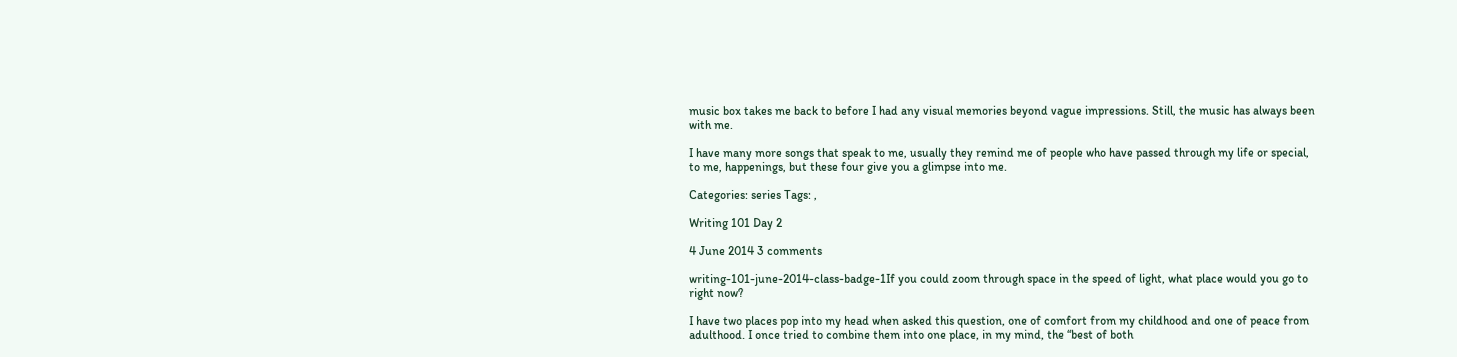music box takes me back to before I had any visual memories beyond vague impressions. Still, the music has always been with me.

I have many more songs that speak to me, usually they remind me of people who have passed through my life or special, to me, happenings, but these four give you a glimpse into me.

Categories: series Tags: ,

Writing 101 Day 2

4 June 2014 3 comments

writing-101-june-2014-class-badge-1If you could zoom through space in the speed of light, what place would you go to right now?

I have two places pop into my head when asked this question, one of comfort from my childhood and one of peace from adulthood. I once tried to combine them into one place, in my mind, the “best of both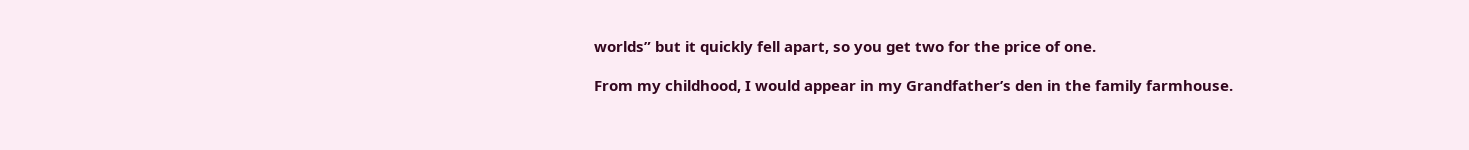worlds” but it quickly fell apart, so you get two for the price of one.

From my childhood, I would appear in my Grandfather’s den in the family farmhouse.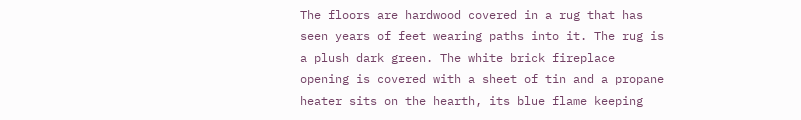The floors are hardwood covered in a rug that has seen years of feet wearing paths into it. The rug is a plush dark green. The white brick fireplace opening is covered with a sheet of tin and a propane heater sits on the hearth, its blue flame keeping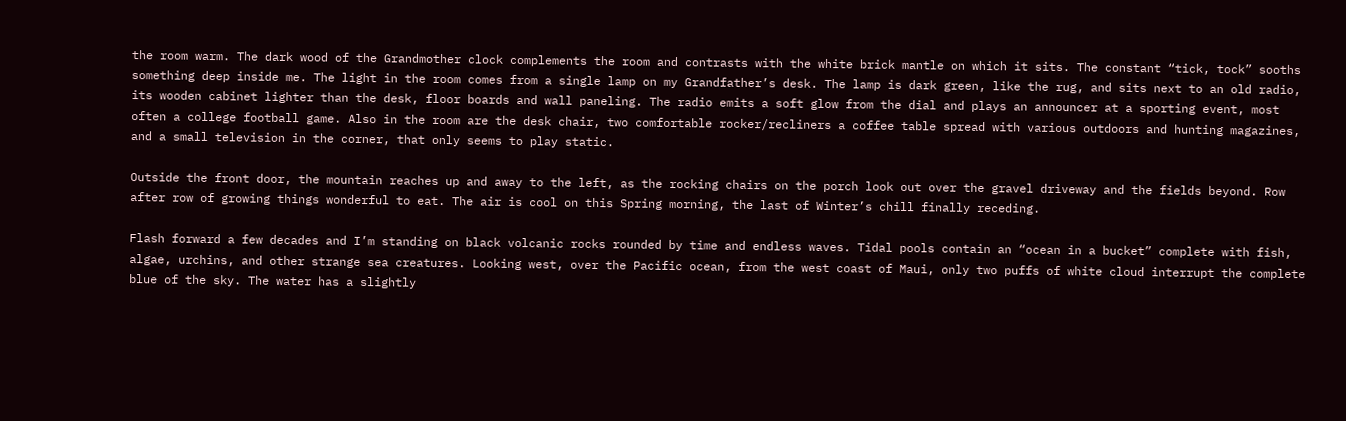the room warm. The dark wood of the Grandmother clock complements the room and contrasts with the white brick mantle on which it sits. The constant “tick, tock” sooths something deep inside me. The light in the room comes from a single lamp on my Grandfather’s desk. The lamp is dark green, like the rug, and sits next to an old radio, its wooden cabinet lighter than the desk, floor boards and wall paneling. The radio emits a soft glow from the dial and plays an announcer at a sporting event, most often a college football game. Also in the room are the desk chair, two comfortable rocker/recliners a coffee table spread with various outdoors and hunting magazines, and a small television in the corner, that only seems to play static.

Outside the front door, the mountain reaches up and away to the left, as the rocking chairs on the porch look out over the gravel driveway and the fields beyond. Row after row of growing things wonderful to eat. The air is cool on this Spring morning, the last of Winter’s chill finally receding.

Flash forward a few decades and I’m standing on black volcanic rocks rounded by time and endless waves. Tidal pools contain an “ocean in a bucket” complete with fish, algae, urchins, and other strange sea creatures. Looking west, over the Pacific ocean, from the west coast of Maui, only two puffs of white cloud interrupt the complete blue of the sky. The water has a slightly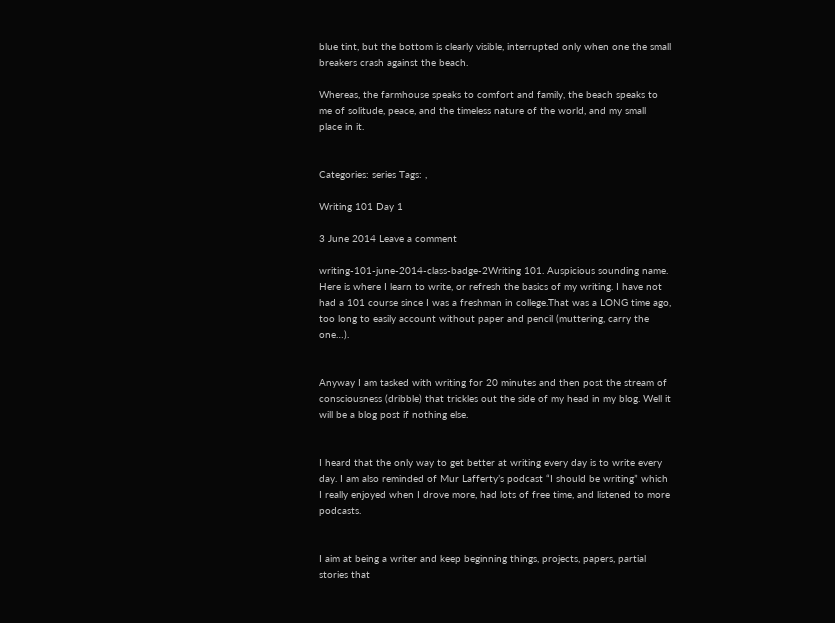blue tint, but the bottom is clearly visible, interrupted only when one the small breakers crash against the beach.

Whereas, the farmhouse speaks to comfort and family, the beach speaks to me of solitude, peace, and the timeless nature of the world, and my small place in it.


Categories: series Tags: ,

Writing 101 Day 1

3 June 2014 Leave a comment

writing-101-june-2014-class-badge-2Writing 101. Auspicious sounding name. Here is where I learn to write, or refresh the basics of my writing. I have not had a 101 course since I was a freshman in college.That was a LONG time ago, too long to easily account without paper and pencil (muttering, carry the one…).


Anyway I am tasked with writing for 20 minutes and then post the stream of consciousness (dribble) that trickles out the side of my head in my blog. Well it will be a blog post if nothing else.


I heard that the only way to get better at writing every day is to write every day. I am also reminded of Mur Lafferty’s podcast “I should be writing” which I really enjoyed when I drove more, had lots of free time, and listened to more podcasts.


I aim at being a writer and keep beginning things, projects, papers, partial stories that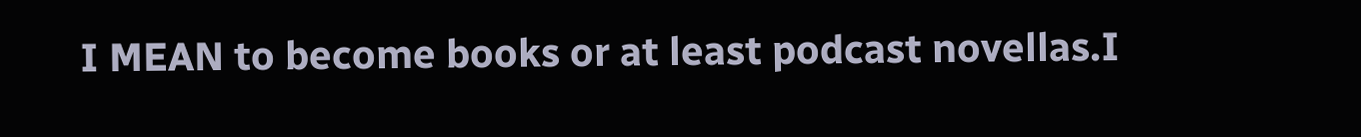I MEAN to become books or at least podcast novellas.I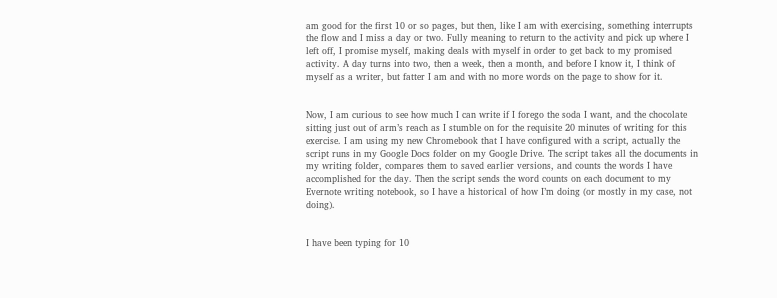am good for the first 10 or so pages, but then, like I am with exercising, something interrupts the flow and I miss a day or two. Fully meaning to return to the activity and pick up where I left off, I promise myself, making deals with myself in order to get back to my promised activity. A day turns into two, then a week, then a month, and before I know it, I think of myself as a writer, but fatter I am and with no more words on the page to show for it.


Now, I am curious to see how much I can write if I forego the soda I want, and the chocolate sitting just out of arm’s reach as I stumble on for the requisite 20 minutes of writing for this exercise. I am using my new Chromebook that I have configured with a script, actually the script runs in my Google Docs folder on my Google Drive. The script takes all the documents in my writing folder, compares them to saved earlier versions, and counts the words I have accomplished for the day. Then the script sends the word counts on each document to my Evernote writing notebook, so I have a historical of how I’m doing (or mostly in my case, not doing).


I have been typing for 10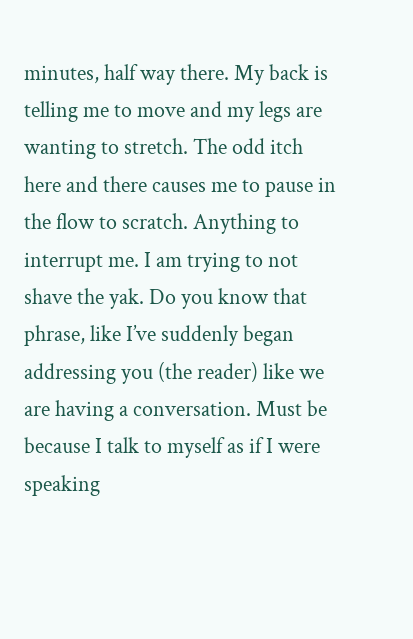minutes, half way there. My back is telling me to move and my legs are wanting to stretch. The odd itch here and there causes me to pause in the flow to scratch. Anything to interrupt me. I am trying to not shave the yak. Do you know that phrase, like I’ve suddenly began addressing you (the reader) like we are having a conversation. Must be because I talk to myself as if I were speaking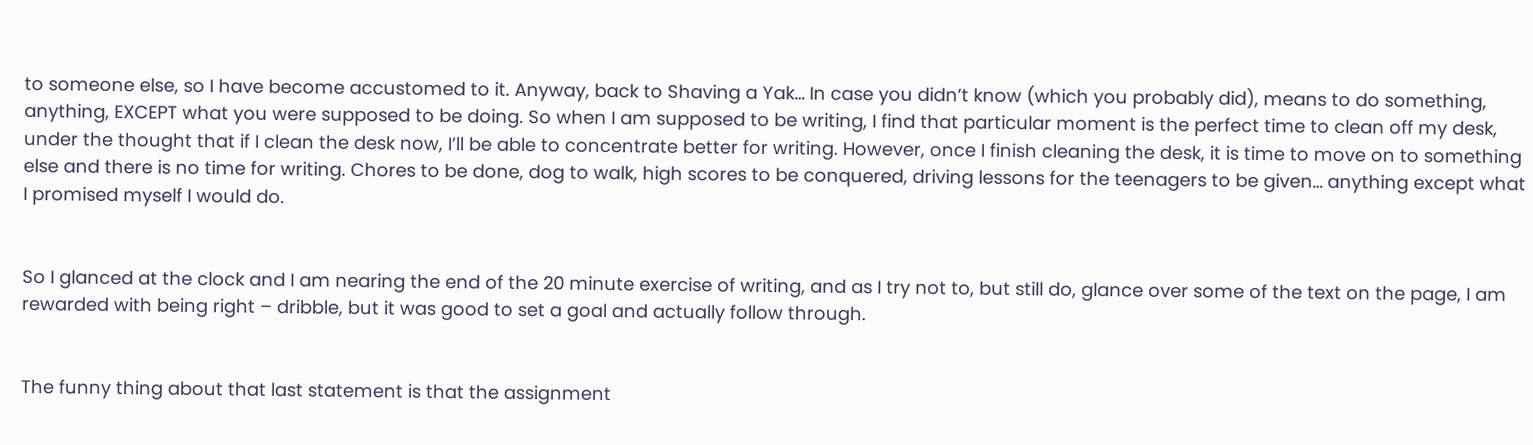to someone else, so I have become accustomed to it. Anyway, back to Shaving a Yak… In case you didn’t know (which you probably did), means to do something, anything, EXCEPT what you were supposed to be doing. So when I am supposed to be writing, I find that particular moment is the perfect time to clean off my desk, under the thought that if I clean the desk now, I’ll be able to concentrate better for writing. However, once I finish cleaning the desk, it is time to move on to something else and there is no time for writing. Chores to be done, dog to walk, high scores to be conquered, driving lessons for the teenagers to be given… anything except what I promised myself I would do.


So I glanced at the clock and I am nearing the end of the 20 minute exercise of writing, and as I try not to, but still do, glance over some of the text on the page, I am rewarded with being right – dribble, but it was good to set a goal and actually follow through.


The funny thing about that last statement is that the assignment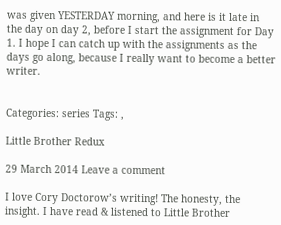was given YESTERDAY morning, and here is it late in the day on day 2, before I start the assignment for Day 1. I hope I can catch up with the assignments as the days go along, because I really want to become a better writer.


Categories: series Tags: ,

Little Brother Redux

29 March 2014 Leave a comment

I love Cory Doctorow’s writing! The honesty, the insight. I have read & listened to Little Brother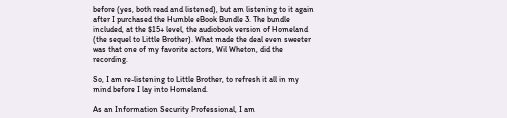before (yes, both read and listened), but am listening to it again after I purchased the Humble eBook Bundle 3. The bundle included, at the $15+ level, the audiobook version of Homeland (the sequel to Little Brother). What made the deal even sweeter was that one of my favorite actors, Wil Wheton, did the recording.

So, I am re-listening to Little Brother, to refresh it all in my mind before I lay into Homeland.

As an Information Security Professional, I am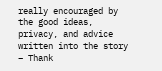really encouraged by the good ideas, privacy, and advice written into the story – Thank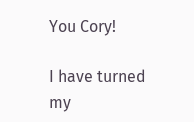You Cory!

I have turned my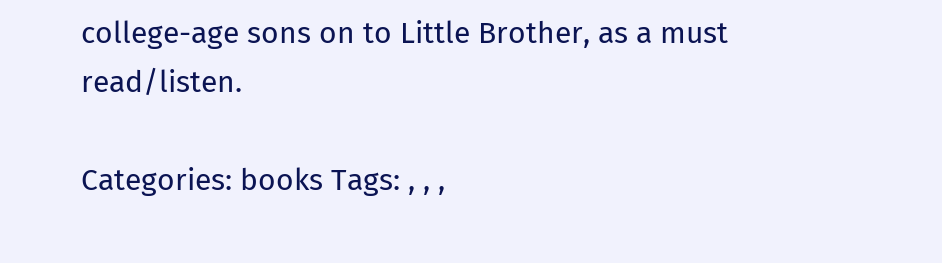college-age sons on to Little Brother, as a must read/listen.

Categories: books Tags: , , ,